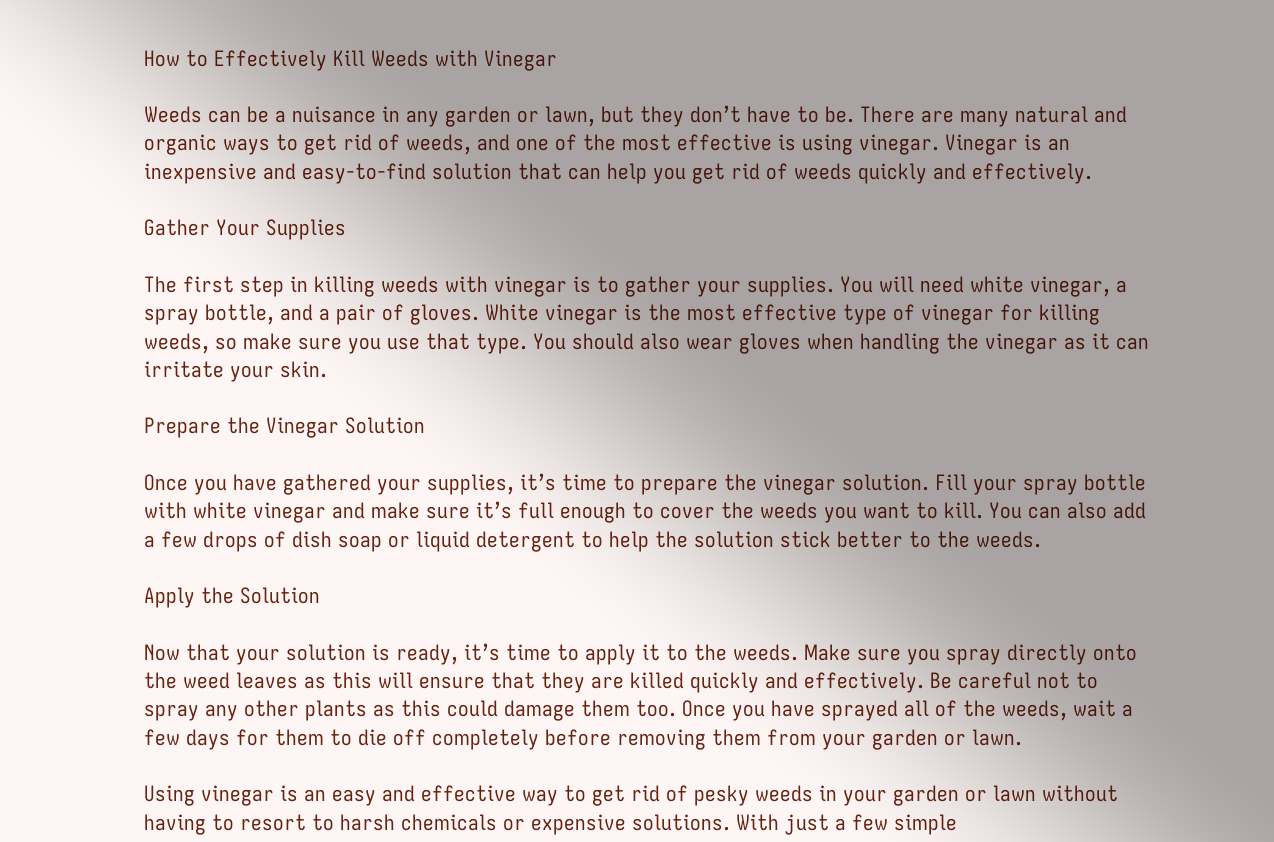How to Effectively Kill Weeds with Vinegar

Weeds can be a nuisance in any garden or lawn, but they don’t have to be. There are many natural and organic ways to get rid of weeds, and one of the most effective is using vinegar. Vinegar is an inexpensive and easy-to-find solution that can help you get rid of weeds quickly and effectively.

Gather Your Supplies

The first step in killing weeds with vinegar is to gather your supplies. You will need white vinegar, a spray bottle, and a pair of gloves. White vinegar is the most effective type of vinegar for killing weeds, so make sure you use that type. You should also wear gloves when handling the vinegar as it can irritate your skin.

Prepare the Vinegar Solution

Once you have gathered your supplies, it’s time to prepare the vinegar solution. Fill your spray bottle with white vinegar and make sure it’s full enough to cover the weeds you want to kill. You can also add a few drops of dish soap or liquid detergent to help the solution stick better to the weeds.

Apply the Solution

Now that your solution is ready, it’s time to apply it to the weeds. Make sure you spray directly onto the weed leaves as this will ensure that they are killed quickly and effectively. Be careful not to spray any other plants as this could damage them too. Once you have sprayed all of the weeds, wait a few days for them to die off completely before removing them from your garden or lawn.

Using vinegar is an easy and effective way to get rid of pesky weeds in your garden or lawn without having to resort to harsh chemicals or expensive solutions. With just a few simple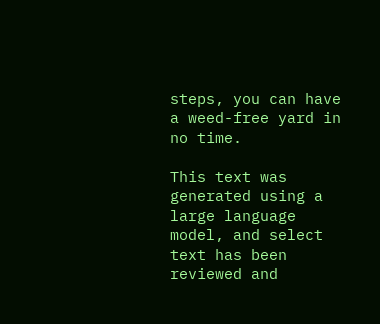steps, you can have a weed-free yard in no time.

This text was generated using a large language model, and select text has been reviewed and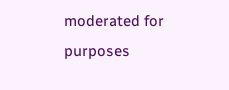moderated for purposes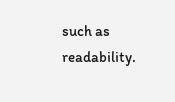such as readability.